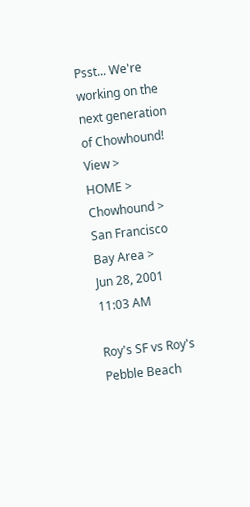Psst... We're working on the next generation of Chowhound! View >
HOME > Chowhound > San Francisco Bay Area >
Jun 28, 2001 11:03 AM

Roy's SF vs Roy's Pebble Beach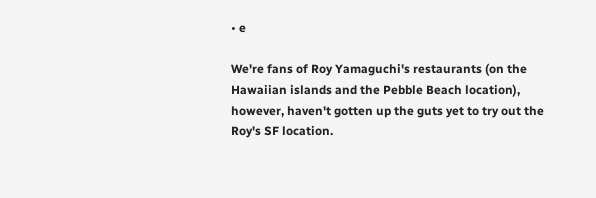• e

We're fans of Roy Yamaguchi's restaurants (on the Hawaiian islands and the Pebble Beach location), however, haven't gotten up the guts yet to try out the Roy's SF location.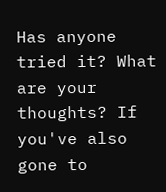Has anyone tried it? What are your thoughts? If you've also gone to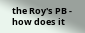the Roy's PB - how does it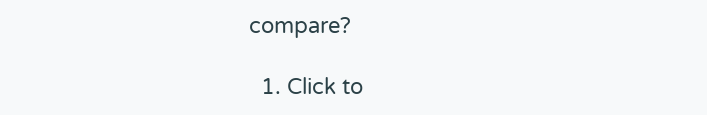compare?

  1. Click to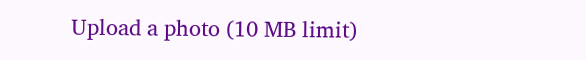Upload a photo (10 MB limit)